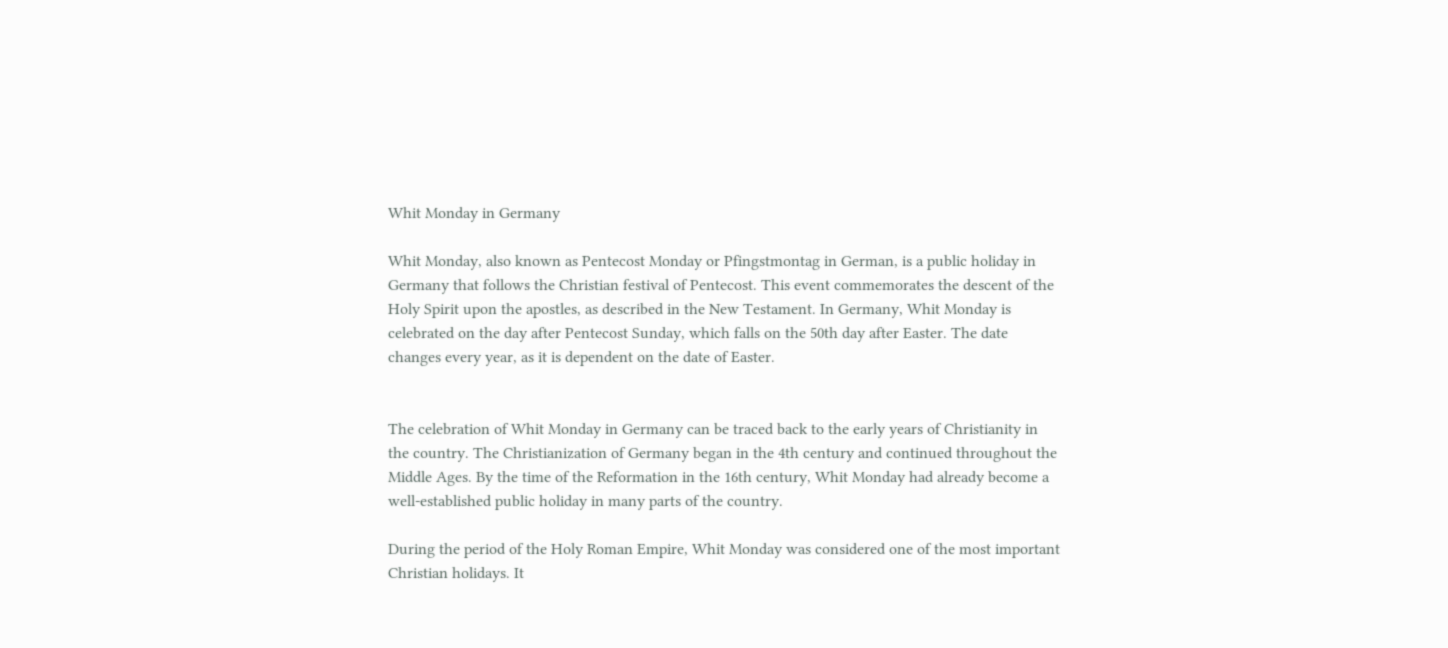Whit Monday in Germany

Whit Monday, also known as Pentecost Monday or Pfingstmontag in German, is a public holiday in Germany that follows the Christian festival of Pentecost. This event commemorates the descent of the Holy Spirit upon the apostles, as described in the New Testament. In Germany, Whit Monday is celebrated on the day after Pentecost Sunday, which falls on the 50th day after Easter. The date changes every year, as it is dependent on the date of Easter.


The celebration of Whit Monday in Germany can be traced back to the early years of Christianity in the country. The Christianization of Germany began in the 4th century and continued throughout the Middle Ages. By the time of the Reformation in the 16th century, Whit Monday had already become a well-established public holiday in many parts of the country.

During the period of the Holy Roman Empire, Whit Monday was considered one of the most important Christian holidays. It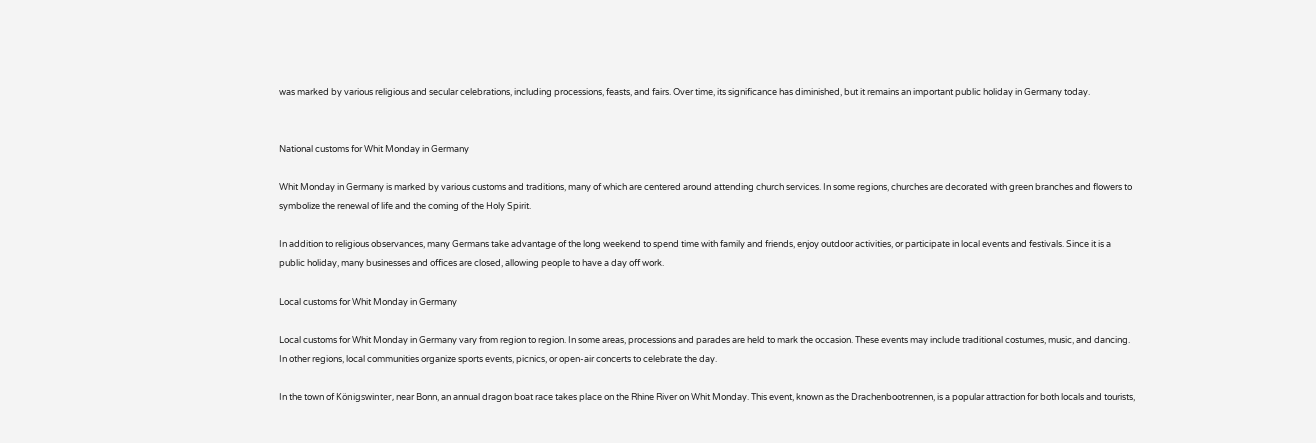was marked by various religious and secular celebrations, including processions, feasts, and fairs. Over time, its significance has diminished, but it remains an important public holiday in Germany today.


National customs for Whit Monday in Germany

Whit Monday in Germany is marked by various customs and traditions, many of which are centered around attending church services. In some regions, churches are decorated with green branches and flowers to symbolize the renewal of life and the coming of the Holy Spirit.

In addition to religious observances, many Germans take advantage of the long weekend to spend time with family and friends, enjoy outdoor activities, or participate in local events and festivals. Since it is a public holiday, many businesses and offices are closed, allowing people to have a day off work.

Local customs for Whit Monday in Germany

Local customs for Whit Monday in Germany vary from region to region. In some areas, processions and parades are held to mark the occasion. These events may include traditional costumes, music, and dancing. In other regions, local communities organize sports events, picnics, or open-air concerts to celebrate the day.

In the town of Königswinter, near Bonn, an annual dragon boat race takes place on the Rhine River on Whit Monday. This event, known as the Drachenbootrennen, is a popular attraction for both locals and tourists,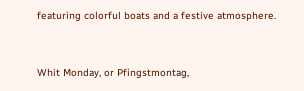featuring colorful boats and a festive atmosphere.


Whit Monday, or Pfingstmontag,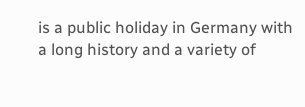is a public holiday in Germany with a long history and a variety of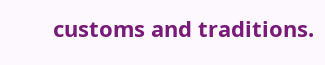customs and traditions.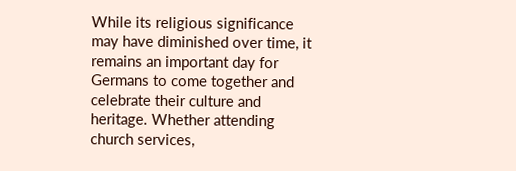While its religious significance may have diminished over time, it remains an important day for Germans to come together and celebrate their culture and heritage. Whether attending church services,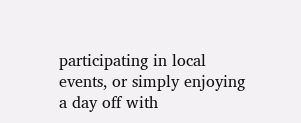participating in local events, or simply enjoying a day off with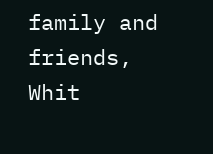family and friends, Whit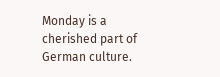Monday is a cherished part of German culture.